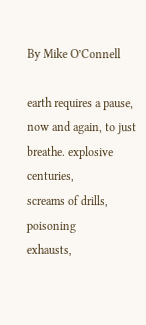By Mike O’Connell

earth requires a pause,
now and again, to just
breathe. explosive centuries,
screams of drills, poisoning
exhausts,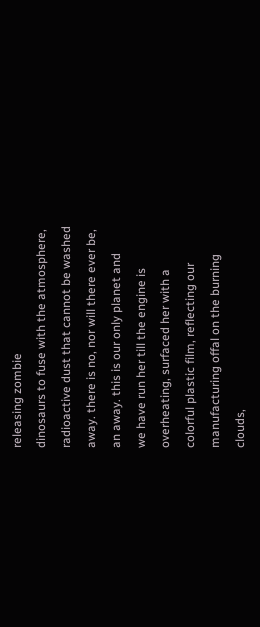releasing zombie
dinosaurs to fuse with the atmosphere,
radioactive dust that cannot be washed
away. there is no, nor will there ever be,
an away. this is our only planet and
we have run her till the engine is
overheating, surfaced her with a
colorful plastic film, reflecting our
manufacturing offal on the burning
clouds,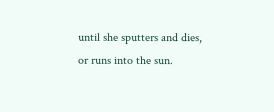until she sputters and dies,
or runs into the sun.